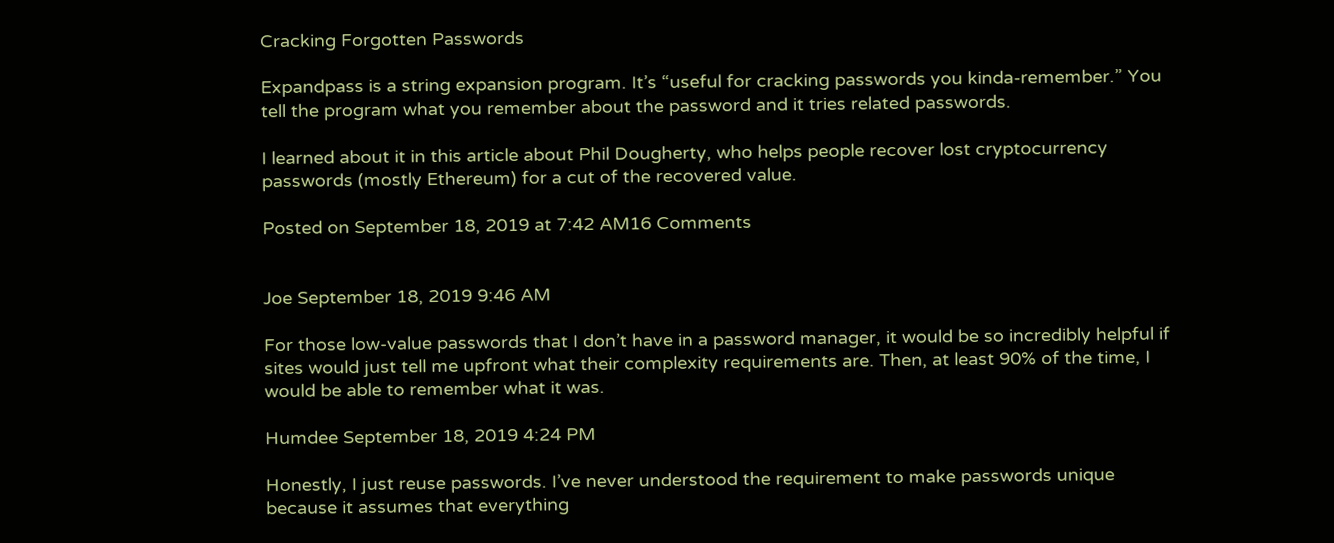Cracking Forgotten Passwords

Expandpass is a string expansion program. It’s “useful for cracking passwords you kinda-remember.” You tell the program what you remember about the password and it tries related passwords.

I learned about it in this article about Phil Dougherty, who helps people recover lost cryptocurrency passwords (mostly Ethereum) for a cut of the recovered value.

Posted on September 18, 2019 at 7:42 AM16 Comments


Joe September 18, 2019 9:46 AM

For those low-value passwords that I don’t have in a password manager, it would be so incredibly helpful if sites would just tell me upfront what their complexity requirements are. Then, at least 90% of the time, I would be able to remember what it was.

Humdee September 18, 2019 4:24 PM

Honestly, I just reuse passwords. I’ve never understood the requirement to make passwords unique because it assumes that everything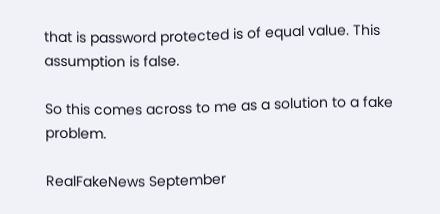that is password protected is of equal value. This assumption is false.

So this comes across to me as a solution to a fake problem.

RealFakeNews September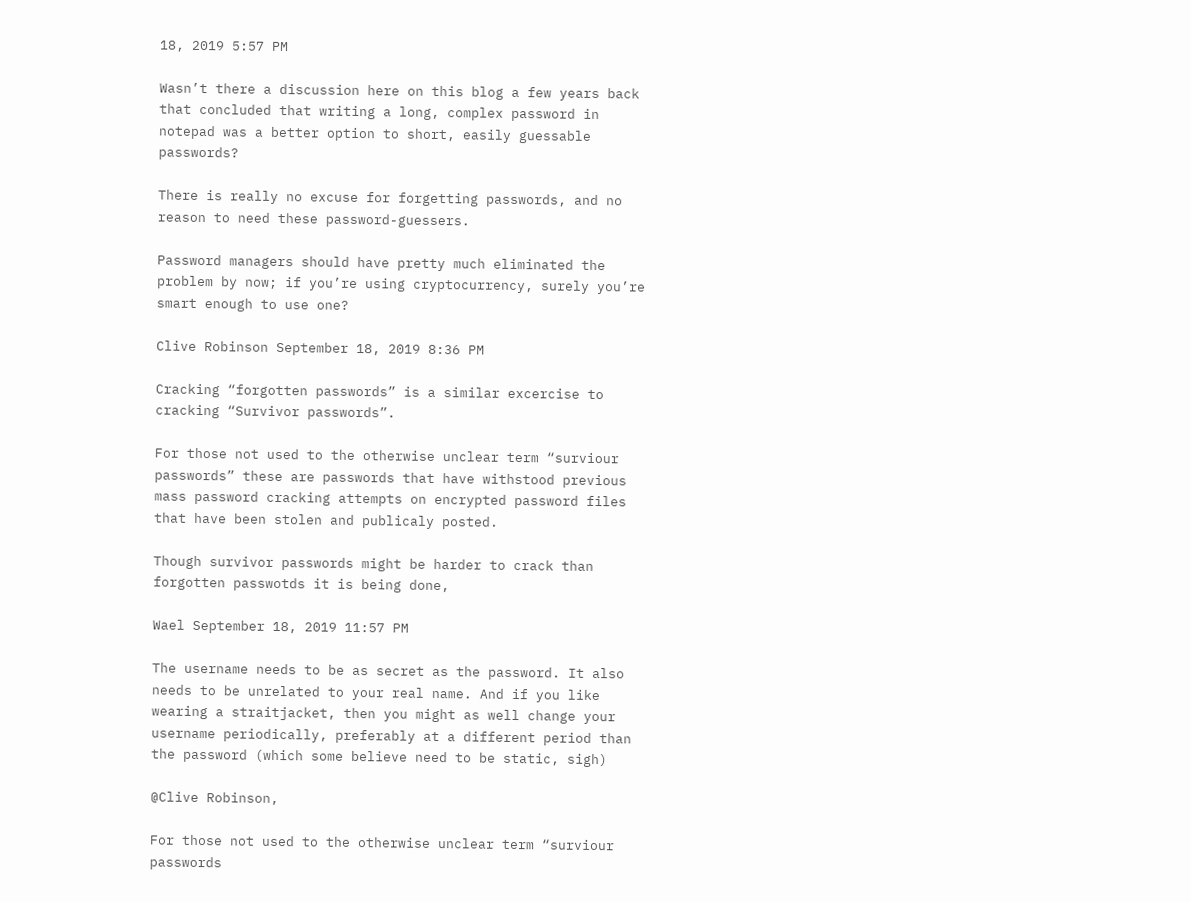18, 2019 5:57 PM

Wasn’t there a discussion here on this blog a few years back that concluded that writing a long, complex password in notepad was a better option to short, easily guessable passwords?

There is really no excuse for forgetting passwords, and no reason to need these password-guessers.

Password managers should have pretty much eliminated the problem by now; if you’re using cryptocurrency, surely you’re smart enough to use one?

Clive Robinson September 18, 2019 8:36 PM

Cracking “forgotten passwords” is a similar excercise to cracking “Survivor passwords”.

For those not used to the otherwise unclear term “surviour passwords” these are passwords that have withstood previous mass password cracking attempts on encrypted password files that have been stolen and publicaly posted.

Though survivor passwords might be harder to crack than forgotten passwotds it is being done,

Wael September 18, 2019 11:57 PM

The username needs to be as secret as the password. It also needs to be unrelated to your real name. And if you like wearing a straitjacket, then you might as well change your username periodically, preferably at a different period than the password (which some believe need to be static, sigh)

@Clive Robinson,

For those not used to the otherwise unclear term “surviour passwords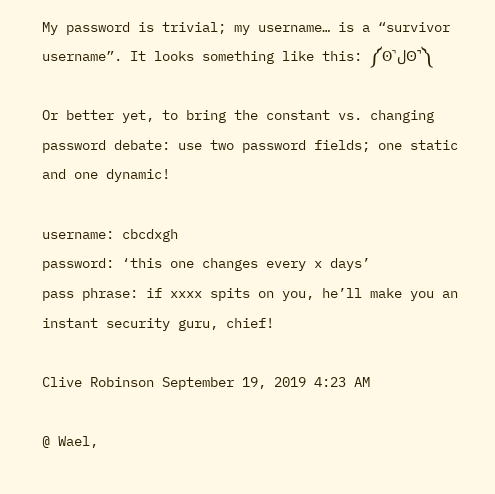My password is trivial; my username… is a “survivor username”. It looks something like this: ༼ʘ̚لʘ̚༽

Or better yet, to bring the constant vs. changing password debate: use two password fields; one static and one dynamic!

username: cbcdxgh
password: ‘this one changes every x days’
pass phrase: if xxxx spits on you, he’ll make you an instant security guru, chief!

Clive Robinson September 19, 2019 4:23 AM

@ Wael,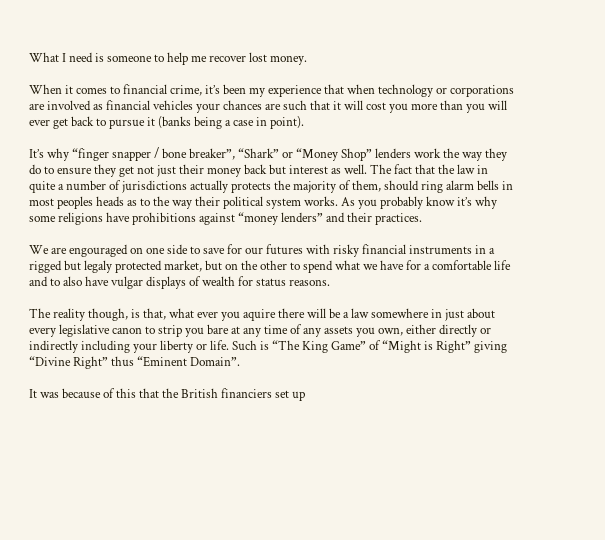What I need is someone to help me recover lost money.

When it comes to financial crime, it’s been my experience that when technology or corporations are involved as financial vehicles your chances are such that it will cost you more than you will ever get back to pursue it (banks being a case in point).

It’s why “finger snapper / bone breaker”, “Shark” or “Money Shop” lenders work the way they do to ensure they get not just their money back but interest as well. The fact that the law in quite a number of jurisdictions actually protects the majority of them, should ring alarm bells in most peoples heads as to the way their political system works. As you probably know it’s why some religions have prohibitions against “money lenders” and their practices.

We are engouraged on one side to save for our futures with risky financial instruments in a rigged but legaly protected market, but on the other to spend what we have for a comfortable life and to also have vulgar displays of wealth for status reasons.

The reality though, is that, what ever you aquire there will be a law somewhere in just about every legislative canon to strip you bare at any time of any assets you own, either directly or indirectly including your liberty or life. Such is “The King Game” of “Might is Right” giving “Divine Right” thus “Eminent Domain”.

It was because of this that the British financiers set up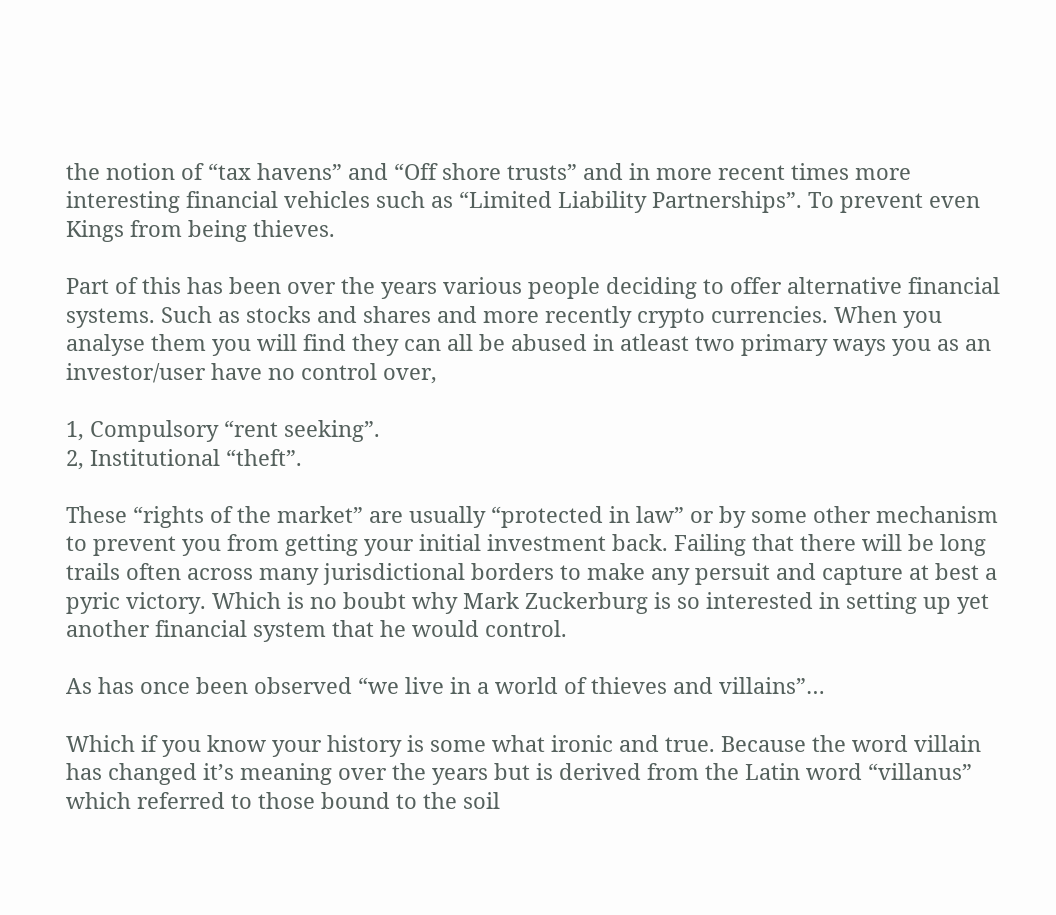the notion of “tax havens” and “Off shore trusts” and in more recent times more interesting financial vehicles such as “Limited Liability Partnerships”. To prevent even Kings from being thieves.

Part of this has been over the years various people deciding to offer alternative financial systems. Such as stocks and shares and more recently crypto currencies. When you analyse them you will find they can all be abused in atleast two primary ways you as an investor/user have no control over,

1, Compulsory “rent seeking”.
2, Institutional “theft”.

These “rights of the market” are usually “protected in law” or by some other mechanism to prevent you from getting your initial investment back. Failing that there will be long trails often across many jurisdictional borders to make any persuit and capture at best a pyric victory. Which is no boubt why Mark Zuckerburg is so interested in setting up yet another financial system that he would control.

As has once been observed “we live in a world of thieves and villains”…

Which if you know your history is some what ironic and true. Because the word villain has changed it’s meaning over the years but is derived from the Latin word “villanus” which referred to those bound to the soil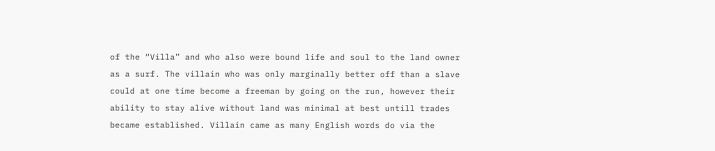of the “Villa” and who also were bound life and soul to the land owner as a surf. The villain who was only marginally better off than a slave could at one time become a freeman by going on the run, however their ability to stay alive without land was minimal at best untill trades became established. Villain came as many English words do via the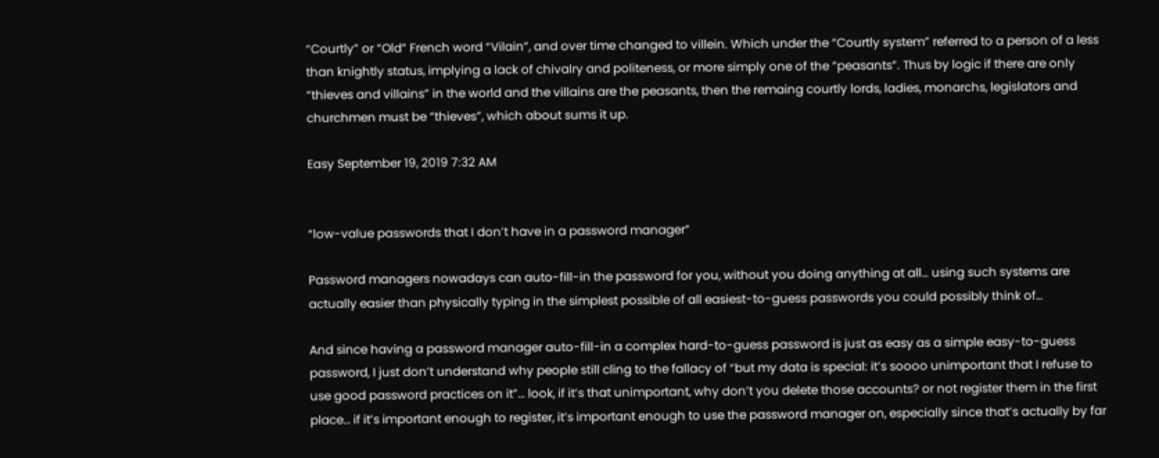“Courtly” or “Old” French word “Vilain”, and over time changed to villein. Which under the “Courtly system” referred to a person of a less than knightly status, implying a lack of chivalry and politeness, or more simply one of the “peasants”. Thus by logic if there are only “thieves and villains” in the world and the villains are the peasants, then the remaing courtly lords, ladies, monarchs, legislators and churchmen must be “thieves”, which about sums it up.

Easy September 19, 2019 7:32 AM


“low-value passwords that I don’t have in a password manager”

Password managers nowadays can auto-fill-in the password for you, without you doing anything at all… using such systems are actually easier than physically typing in the simplest possible of all easiest-to-guess passwords you could possibly think of…

And since having a password manager auto-fill-in a complex hard-to-guess password is just as easy as a simple easy-to-guess password, I just don’t understand why people still cling to the fallacy of “but my data is special: it’s soooo unimportant that I refuse to use good password practices on it”… look, if it’s that unimportant, why don’t you delete those accounts? or not register them in the first place… if it’s important enough to register, it’s important enough to use the password manager on, especially since that’s actually by far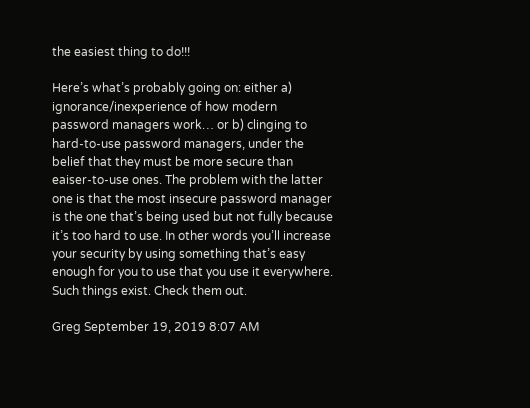the easiest thing to do!!!

Here’s what’s probably going on: either a) ignorance/inexperience of how modern password managers work… or b) clinging to hard-to-use password managers, under the belief that they must be more secure than eaiser-to-use ones. The problem with the latter one is that the most insecure password manager is the one that’s being used but not fully because it’s too hard to use. In other words you’ll increase your security by using something that’s easy enough for you to use that you use it everywhere. Such things exist. Check them out.

Greg September 19, 2019 8:07 AM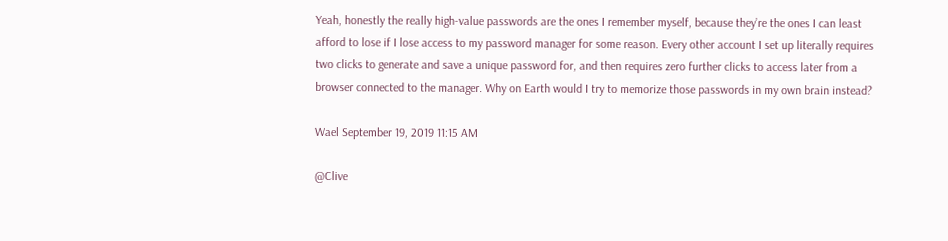Yeah, honestly the really high-value passwords are the ones I remember myself, because they’re the ones I can least afford to lose if I lose access to my password manager for some reason. Every other account I set up literally requires two clicks to generate and save a unique password for, and then requires zero further clicks to access later from a browser connected to the manager. Why on Earth would I try to memorize those passwords in my own brain instead?

Wael September 19, 2019 11:15 AM

@Clive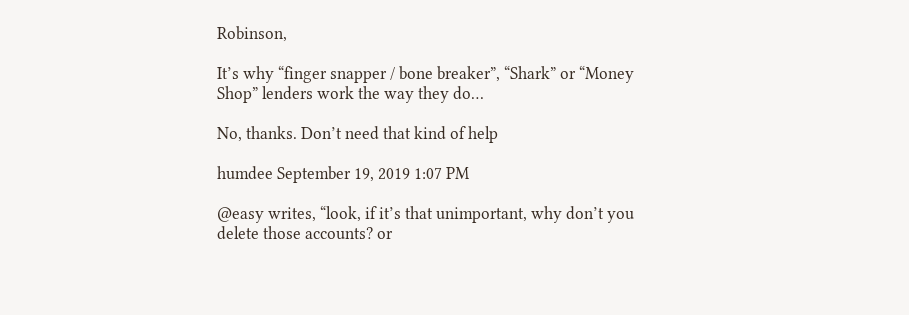Robinson,

It’s why “finger snapper / bone breaker”, “Shark” or “Money Shop” lenders work the way they do…

No, thanks. Don’t need that kind of help

humdee September 19, 2019 1:07 PM

@easy writes, “look, if it’s that unimportant, why don’t you delete those accounts? or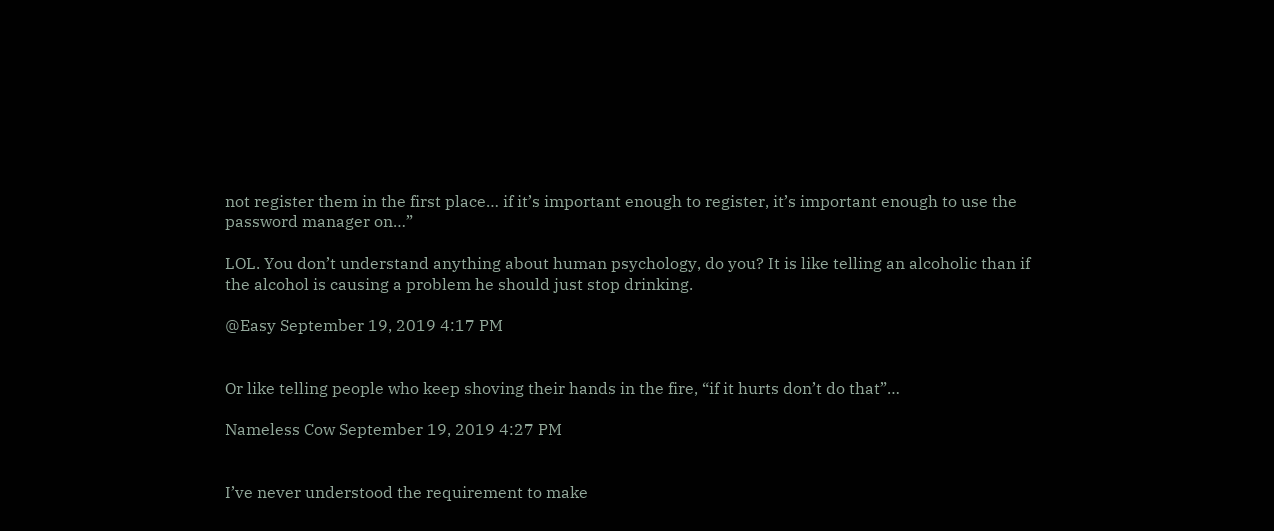not register them in the first place… if it’s important enough to register, it’s important enough to use the password manager on…”

LOL. You don’t understand anything about human psychology, do you? It is like telling an alcoholic than if the alcohol is causing a problem he should just stop drinking.

@Easy September 19, 2019 4:17 PM


Or like telling people who keep shoving their hands in the fire, “if it hurts don’t do that”…

Nameless Cow September 19, 2019 4:27 PM


I’ve never understood the requirement to make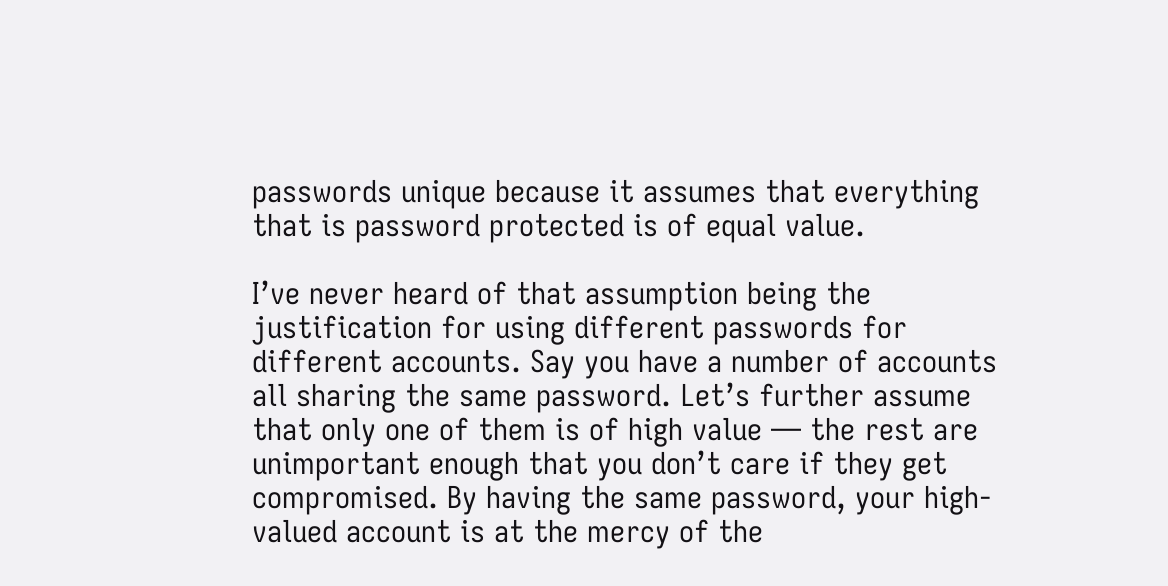passwords unique because it assumes that everything that is password protected is of equal value.

I’ve never heard of that assumption being the justification for using different passwords for different accounts. Say you have a number of accounts all sharing the same password. Let’s further assume that only one of them is of high value — the rest are unimportant enough that you don’t care if they get compromised. By having the same password, your high-valued account is at the mercy of the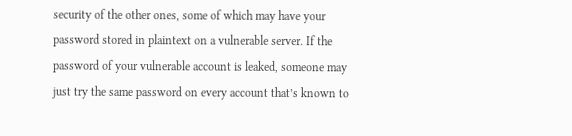security of the other ones, some of which may have your password stored in plaintext on a vulnerable server. If the password of your vulnerable account is leaked, someone may just try the same password on every account that’s known to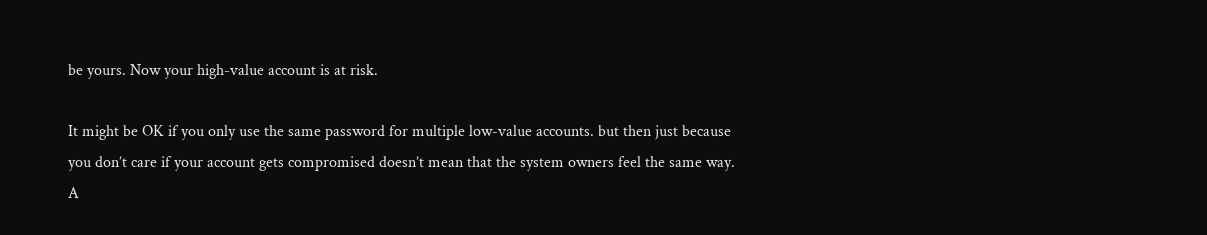be yours. Now your high-value account is at risk.

It might be OK if you only use the same password for multiple low-value accounts. but then just because you don’t care if your account gets compromised doesn’t mean that the system owners feel the same way. A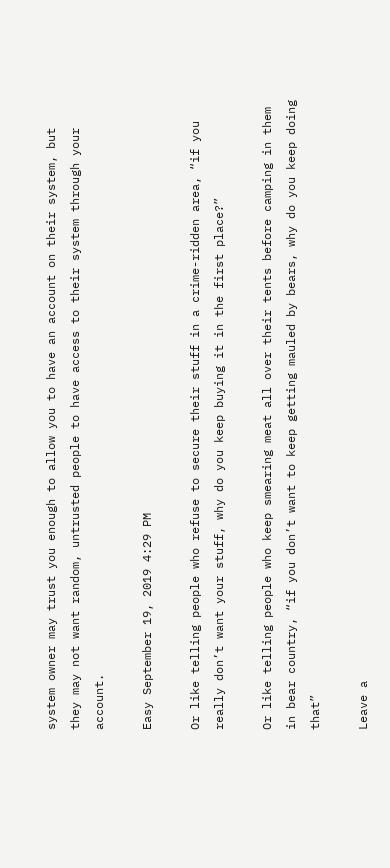system owner may trust you enough to allow you to have an account on their system, but they may not want random, untrusted people to have access to their system through your account.

Easy September 19, 2019 4:29 PM

Or like telling people who refuse to secure their stuff in a crime-ridden area, “if you really don’t want your stuff, why do you keep buying it in the first place?”

Or like telling people who keep smearing meat all over their tents before camping in them in bear country, “if you don’t want to keep getting mauled by bears, why do you keep doing that”

Leave a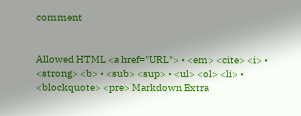comment


Allowed HTML <a href="URL"> • <em> <cite> <i> • <strong> <b> • <sub> <sup> • <ul> <ol> <li> • <blockquote> <pre> Markdown Extra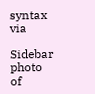syntax via

Sidebar photo of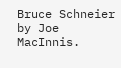Bruce Schneier by Joe MacInnis.